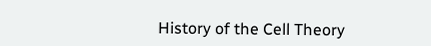History of the Cell Theory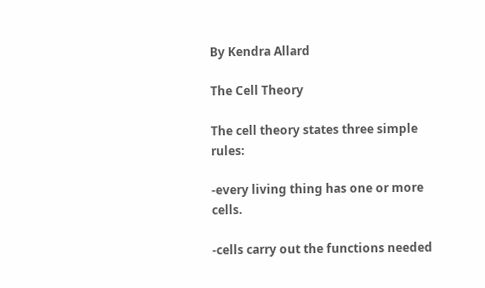By Kendra Allard

The Cell Theory

The cell theory states three simple rules:

-every living thing has one or more cells.

-cells carry out the functions needed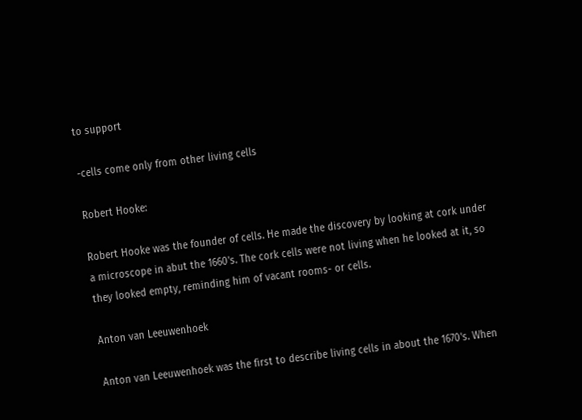to support

-cells come only from other living cells

Robert Hooke:

Robert Hooke was the founder of cells. He made the discovery by looking at cork under a microscope in abut the 1660's. The cork cells were not living when he looked at it, so they looked empty, reminding him of vacant rooms- or cells.

Anton van Leeuwenhoek

Anton van Leeuwenhoek was the first to describe living cells in about the 1670's. When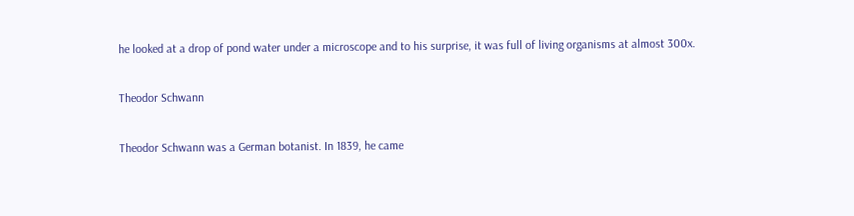he looked at a drop of pond water under a microscope and to his surprise, it was full of living organisms at almost 300x.

Theodor Schwann

Theodor Schwann was a German botanist. In 1839, he came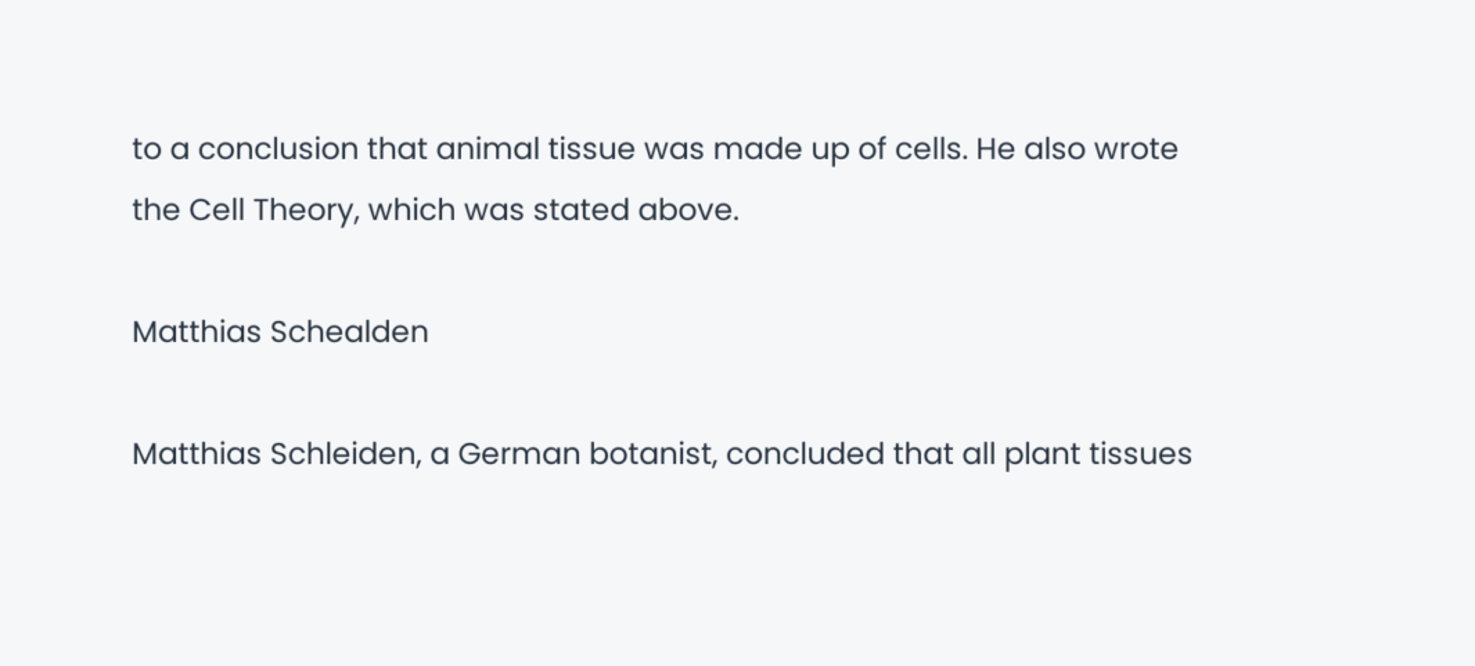to a conclusion that animal tissue was made up of cells. He also wrote the Cell Theory, which was stated above.

Matthias Schealden

Matthias Schleiden, a German botanist, concluded that all plant tissues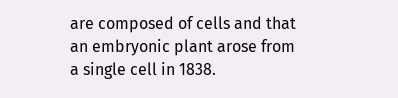are composed of cells and that an embryonic plant arose from a single cell in 1838.